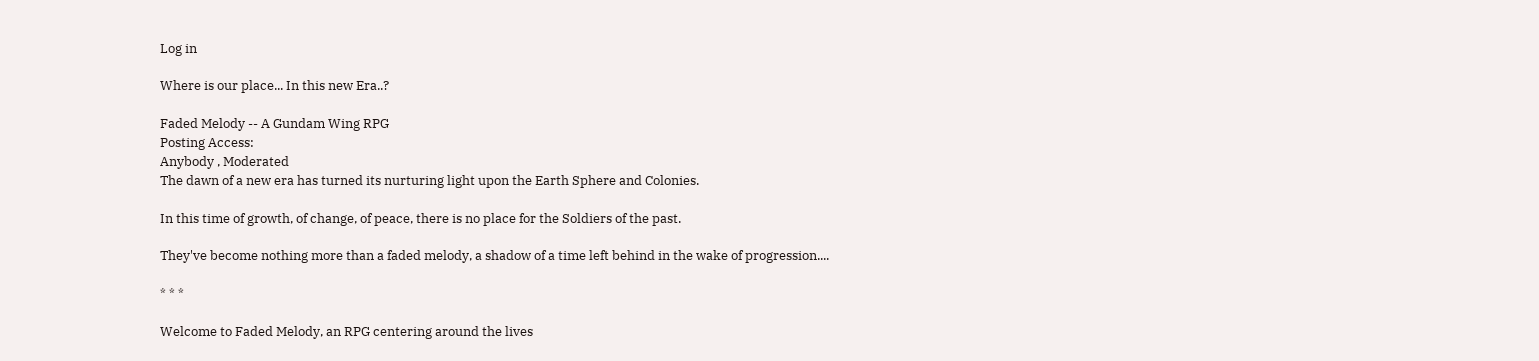Log in

Where is our place... In this new Era..?

Faded Melody -- A Gundam Wing RPG
Posting Access:
Anybody , Moderated
The dawn of a new era has turned its nurturing light upon the Earth Sphere and Colonies.

In this time of growth, of change, of peace, there is no place for the Soldiers of the past.

They've become nothing more than a faded melody, a shadow of a time left behind in the wake of progression....

* * *

Welcome to Faded Melody, an RPG centering around the lives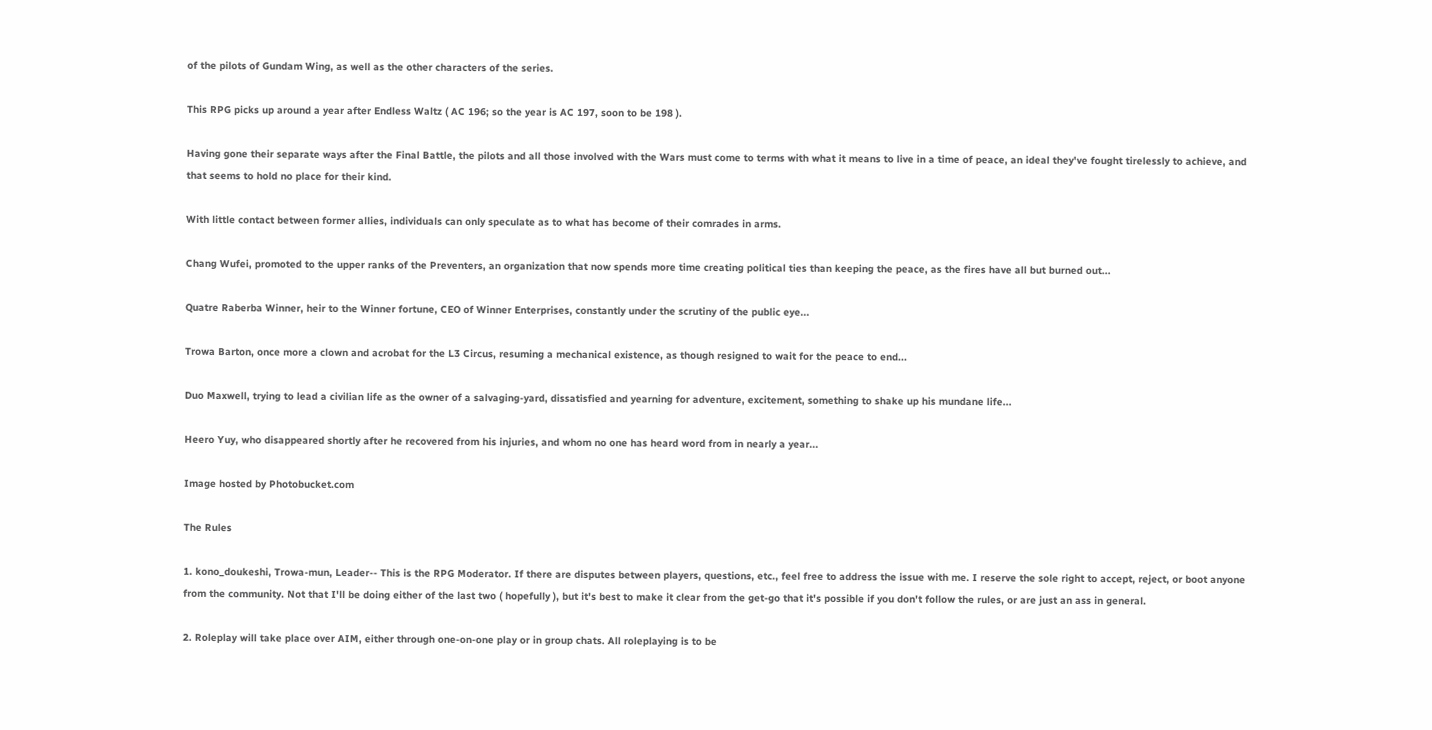of the pilots of Gundam Wing, as well as the other characters of the series.

This RPG picks up around a year after Endless Waltz ( AC 196; so the year is AC 197, soon to be 198 ).

Having gone their separate ways after the Final Battle, the pilots and all those involved with the Wars must come to terms with what it means to live in a time of peace, an ideal they've fought tirelessly to achieve, and that seems to hold no place for their kind.

With little contact between former allies, individuals can only speculate as to what has become of their comrades in arms.

Chang Wufei, promoted to the upper ranks of the Preventers, an organization that now spends more time creating political ties than keeping the peace, as the fires have all but burned out...

Quatre Raberba Winner, heir to the Winner fortune, CEO of Winner Enterprises, constantly under the scrutiny of the public eye...

Trowa Barton, once more a clown and acrobat for the L3 Circus, resuming a mechanical existence, as though resigned to wait for the peace to end...

Duo Maxwell, trying to lead a civilian life as the owner of a salvaging-yard, dissatisfied and yearning for adventure, excitement, something to shake up his mundane life...

Heero Yuy, who disappeared shortly after he recovered from his injuries, and whom no one has heard word from in nearly a year...

Image hosted by Photobucket.com

The Rules

1. kono_doukeshi, Trowa-mun, Leader-- This is the RPG Moderator. If there are disputes between players, questions, etc., feel free to address the issue with me. I reserve the sole right to accept, reject, or boot anyone from the community. Not that I'll be doing either of the last two ( hopefully ), but it's best to make it clear from the get-go that it's possible if you don't follow the rules, or are just an ass in general.

2. Roleplay will take place over AIM, either through one-on-one play or in group chats. All roleplaying is to be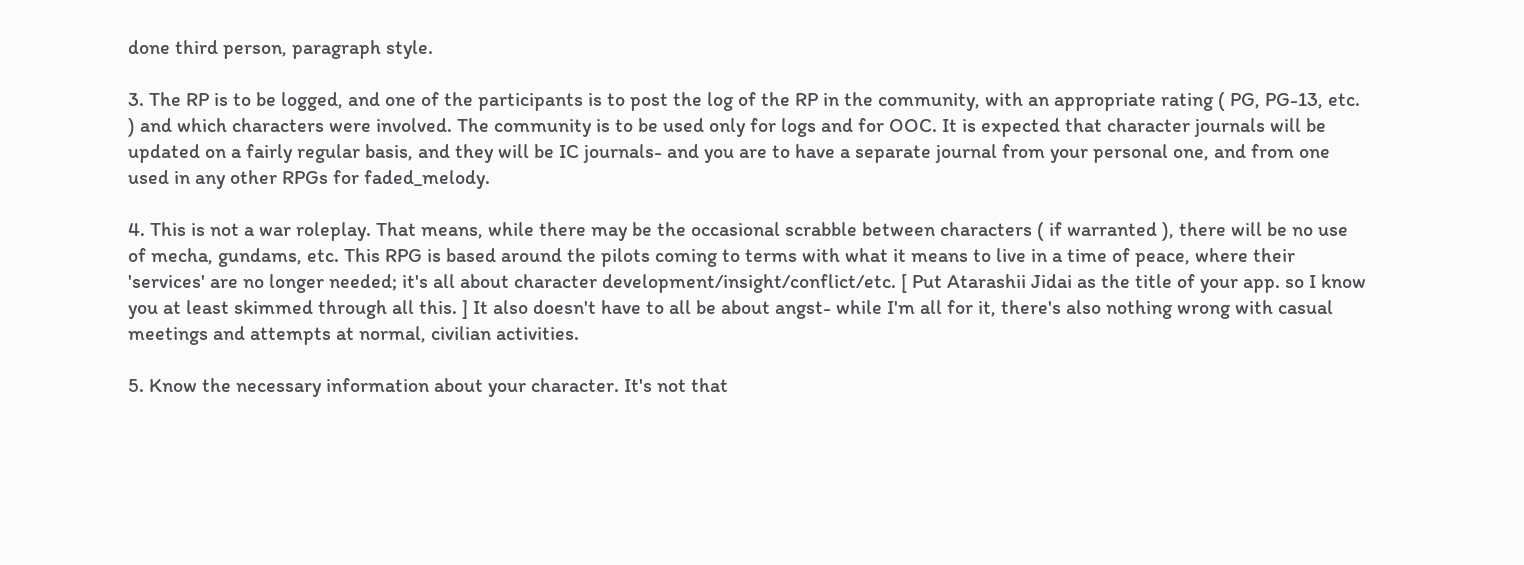done third person, paragraph style.

3. The RP is to be logged, and one of the participants is to post the log of the RP in the community, with an appropriate rating ( PG, PG-13, etc. ) and which characters were involved. The community is to be used only for logs and for OOC. It is expected that character journals will be updated on a fairly regular basis, and they will be IC journals- and you are to have a separate journal from your personal one, and from one used in any other RPGs for faded_melody.

4. This is not a war roleplay. That means, while there may be the occasional scrabble between characters ( if warranted ), there will be no use of mecha, gundams, etc. This RPG is based around the pilots coming to terms with what it means to live in a time of peace, where their 'services' are no longer needed; it's all about character development/insight/conflict/etc. [ Put Atarashii Jidai as the title of your app. so I know you at least skimmed through all this. ] It also doesn't have to all be about angst- while I'm all for it, there's also nothing wrong with casual meetings and attempts at normal, civilian activities.

5. Know the necessary information about your character. It's not that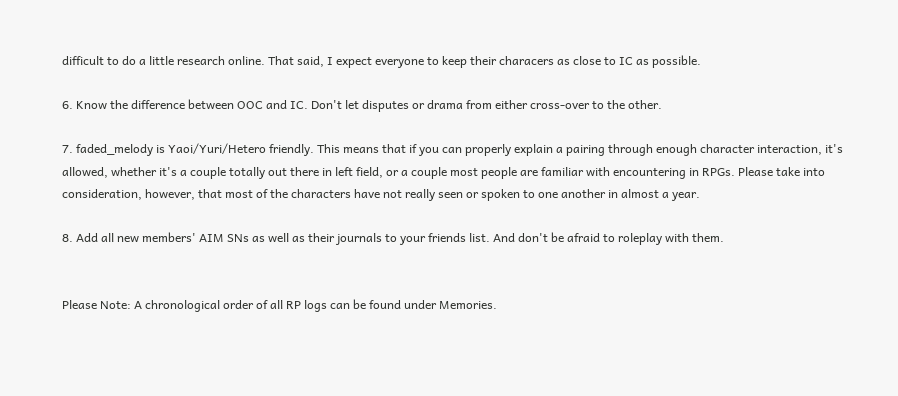difficult to do a little research online. That said, I expect everyone to keep their characers as close to IC as possible.

6. Know the difference between OOC and IC. Don't let disputes or drama from either cross-over to the other.

7. faded_melody is Yaoi/Yuri/Hetero friendly. This means that if you can properly explain a pairing through enough character interaction, it's allowed, whether it's a couple totally out there in left field, or a couple most people are familiar with encountering in RPGs. Please take into consideration, however, that most of the characters have not really seen or spoken to one another in almost a year.

8. Add all new members' AIM SNs as well as their journals to your friends list. And don't be afraid to roleplay with them.


Please Note: A chronological order of all RP logs can be found under Memories.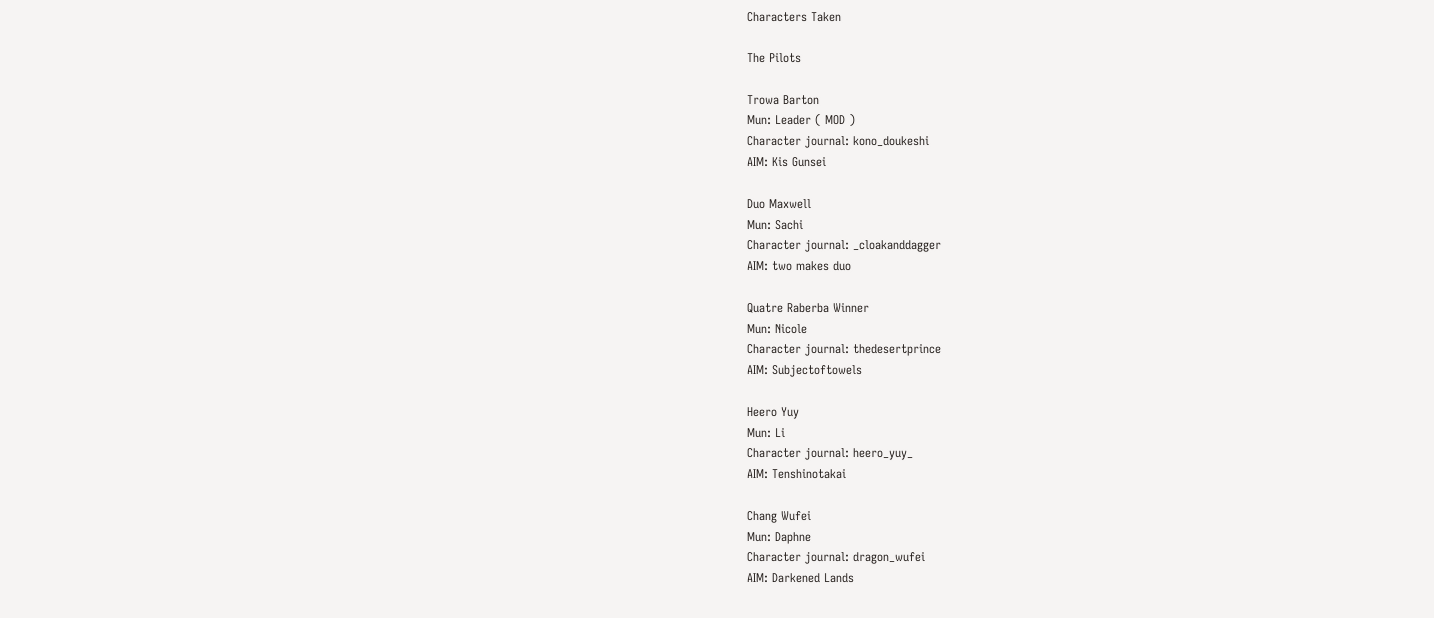Characters Taken

The Pilots

Trowa Barton
Mun: Leader ( MOD )
Character journal: kono_doukeshi
AIM: Kis Gunsei

Duo Maxwell
Mun: Sachi
Character journal: _cloakanddagger
AIM: two makes duo

Quatre Raberba Winner
Mun: Nicole
Character journal: thedesertprince
AIM: Subjectoftowels

Heero Yuy
Mun: Li
Character journal: heero_yuy_
AIM: Tenshinotakai

Chang Wufei
Mun: Daphne
Character journal: dragon_wufei
AIM: Darkened Lands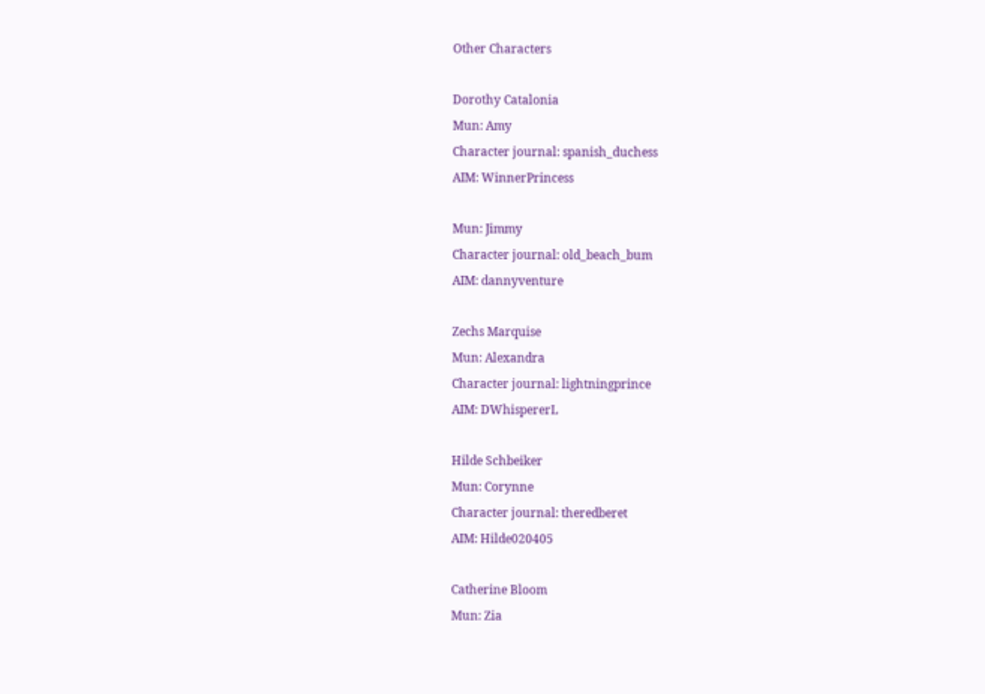Other Characters

Dorothy Catalonia
Mun: Amy
Character journal: spanish_duchess
AIM: WinnerPrincess

Mun: Jimmy
Character journal: old_beach_bum
AIM: dannyventure

Zechs Marquise
Mun: Alexandra
Character journal: lightningprince
AIM: DWhispererL

Hilde Schbeiker
Mun: Corynne
Character journal: theredberet
AIM: Hilde020405

Catherine Bloom
Mun: Zia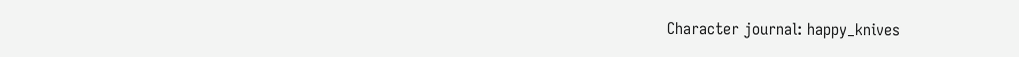Character journal: happy_knives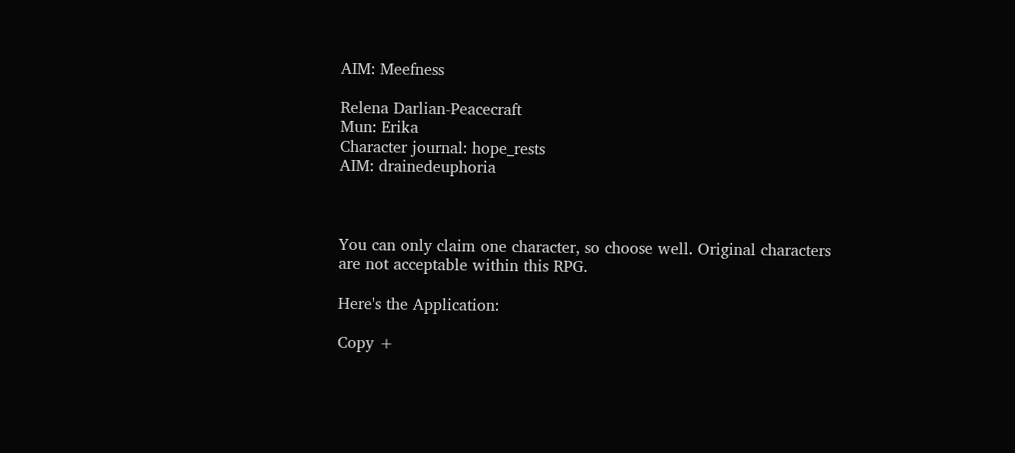AIM: Meefness

Relena Darlian-Peacecraft
Mun: Erika
Character journal: hope_rests
AIM: drainedeuphoria



You can only claim one character, so choose well. Original characters are not acceptable within this RPG.

Here's the Application:

Copy +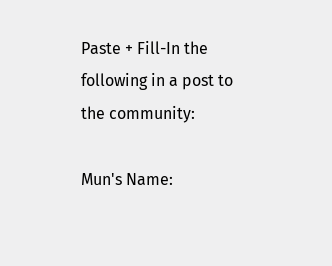Paste + Fill-In the following in a post to the community:

Mun's Name: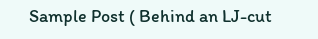Sample Post ( Behind an LJ-cut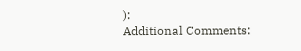):
Additional Comments: